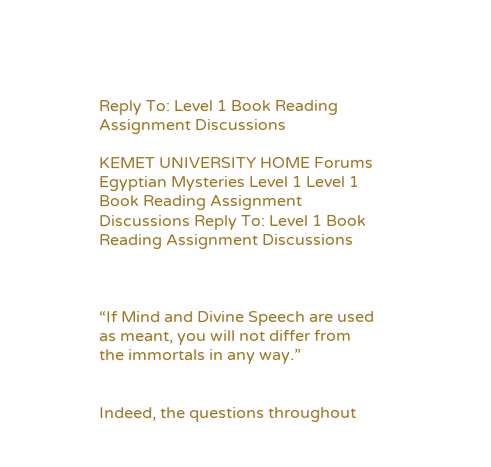Reply To: Level 1 Book Reading Assignment Discussions

KEMET UNIVERSITY HOME Forums Egyptian Mysteries Level 1 Level 1 Book Reading Assignment Discussions Reply To: Level 1 Book Reading Assignment Discussions



“If Mind and Divine Speech are used as meant, you will not differ from the immortals in any way.”


Indeed, the questions throughout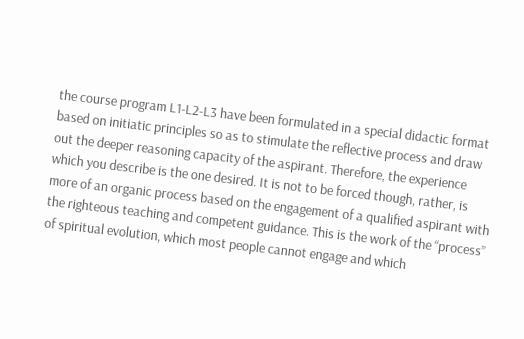the course program L1-L2-L3 have been formulated in a special didactic format based on initiatic principles so as to stimulate the reflective process and draw out the deeper reasoning capacity of the aspirant. Therefore, the experience which you describe is the one desired. It is not to be forced though, rather, is more of an organic process based on the engagement of a qualified aspirant with the righteous teaching and competent guidance. This is the work of the “process” of spiritual evolution, which most people cannot engage and which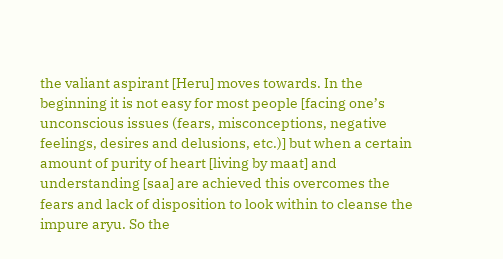the valiant aspirant [Heru] moves towards. In the beginning it is not easy for most people [facing one’s unconscious issues (fears, misconceptions, negative feelings, desires and delusions, etc.)] but when a certain amount of purity of heart [living by maat] and understanding [saa] are achieved this overcomes the fears and lack of disposition to look within to cleanse the impure aryu. So the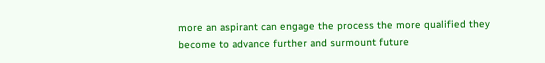more an aspirant can engage the process the more qualified they become to advance further and surmount future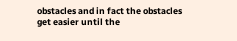obstacles and in fact the obstacles get easier until the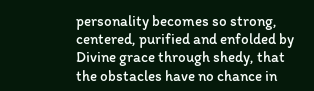personality becomes so strong, centered, purified and enfolded by Divine grace through shedy, that the obstacles have no chance in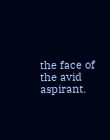the face of the avid aspirant.